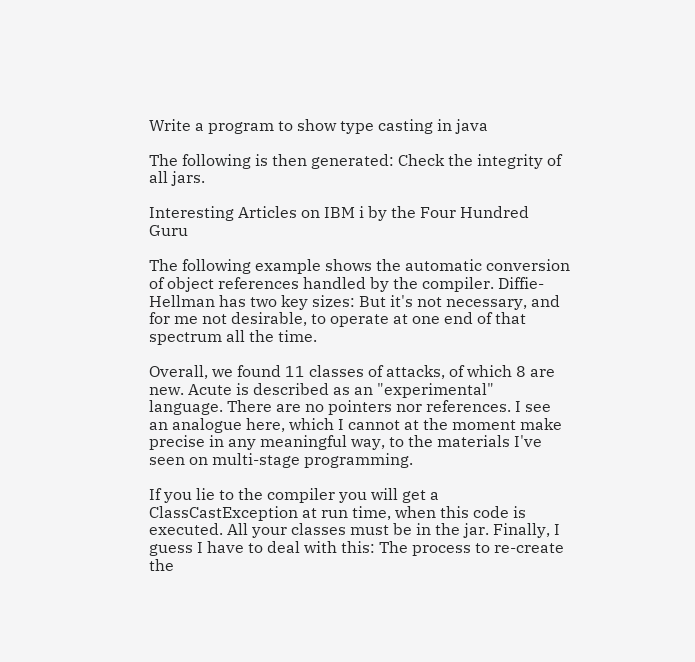Write a program to show type casting in java

The following is then generated: Check the integrity of all jars.

Interesting Articles on IBM i by the Four Hundred Guru

The following example shows the automatic conversion of object references handled by the compiler. Diffie-Hellman has two key sizes: But it's not necessary, and for me not desirable, to operate at one end of that spectrum all the time.

Overall, we found 11 classes of attacks, of which 8 are new. Acute is described as an "experimental" language. There are no pointers nor references. I see an analogue here, which I cannot at the moment make precise in any meaningful way, to the materials I've seen on multi-stage programming.

If you lie to the compiler you will get a ClassCastException at run time, when this code is executed. All your classes must be in the jar. Finally, I guess I have to deal with this: The process to re-create the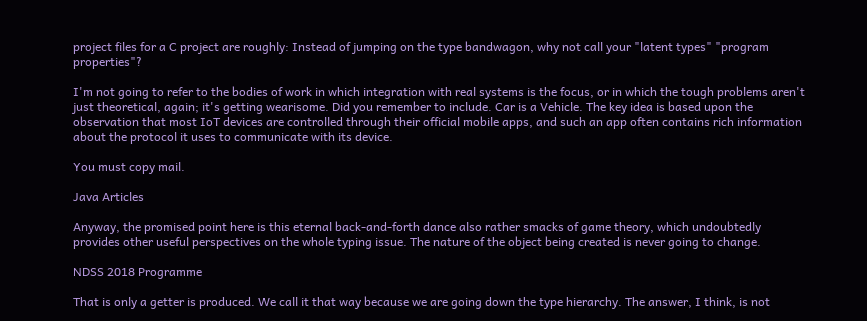project files for a C project are roughly: Instead of jumping on the type bandwagon, why not call your "latent types" "program properties"?

I'm not going to refer to the bodies of work in which integration with real systems is the focus, or in which the tough problems aren't just theoretical, again; it's getting wearisome. Did you remember to include. Car is a Vehicle. The key idea is based upon the observation that most IoT devices are controlled through their official mobile apps, and such an app often contains rich information about the protocol it uses to communicate with its device.

You must copy mail.

Java Articles

Anyway, the promised point here is this eternal back-and-forth dance also rather smacks of game theory, which undoubtedly provides other useful perspectives on the whole typing issue. The nature of the object being created is never going to change.

NDSS 2018 Programme

That is only a getter is produced. We call it that way because we are going down the type hierarchy. The answer, I think, is not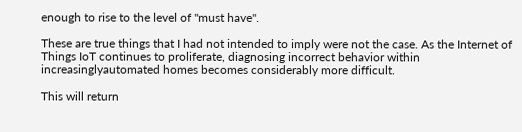enough to rise to the level of "must have".

These are true things that I had not intended to imply were not the case. As the Internet of Things IoT continues to proliferate, diagnosing incorrect behavior within increasinglyautomated homes becomes considerably more difficult.

This will return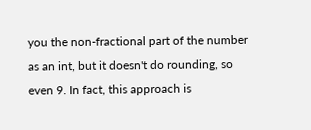you the non-fractional part of the number as an int, but it doesn't do rounding, so even 9. In fact, this approach is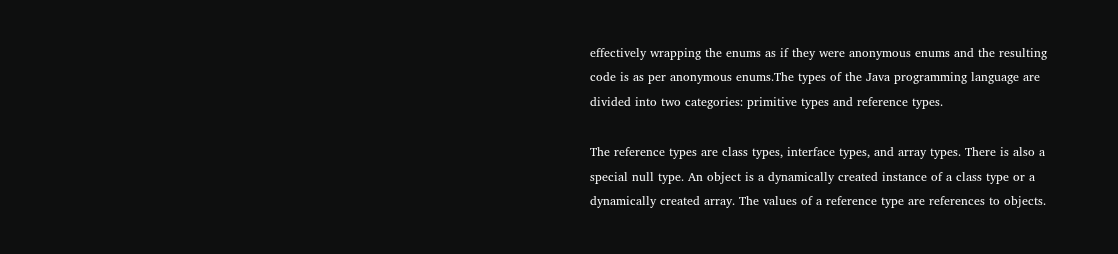effectively wrapping the enums as if they were anonymous enums and the resulting code is as per anonymous enums.The types of the Java programming language are divided into two categories: primitive types and reference types.

The reference types are class types, interface types, and array types. There is also a special null type. An object is a dynamically created instance of a class type or a dynamically created array. The values of a reference type are references to objects.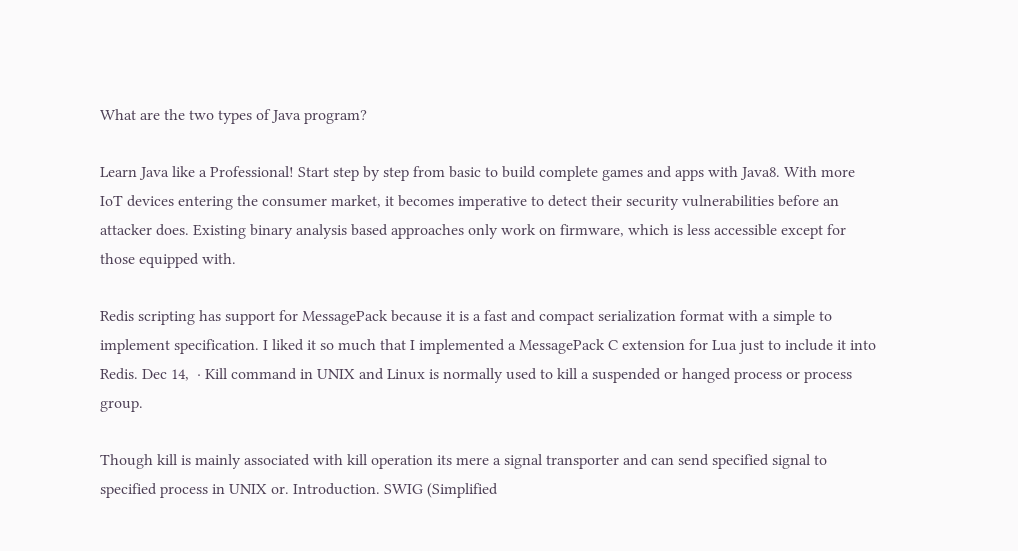What are the two types of Java program?

Learn Java like a Professional! Start step by step from basic to build complete games and apps with Java8. With more IoT devices entering the consumer market, it becomes imperative to detect their security vulnerabilities before an attacker does. Existing binary analysis based approaches only work on firmware, which is less accessible except for those equipped with.

Redis scripting has support for MessagePack because it is a fast and compact serialization format with a simple to implement specification. I liked it so much that I implemented a MessagePack C extension for Lua just to include it into Redis. Dec 14,  · Kill command in UNIX and Linux is normally used to kill a suspended or hanged process or process group.

Though kill is mainly associated with kill operation its mere a signal transporter and can send specified signal to specified process in UNIX or. Introduction. SWIG (Simplified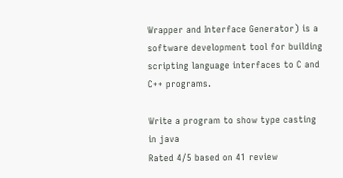Wrapper and Interface Generator) is a software development tool for building scripting language interfaces to C and C++ programs.

Write a program to show type casting in java
Rated 4/5 based on 41 review